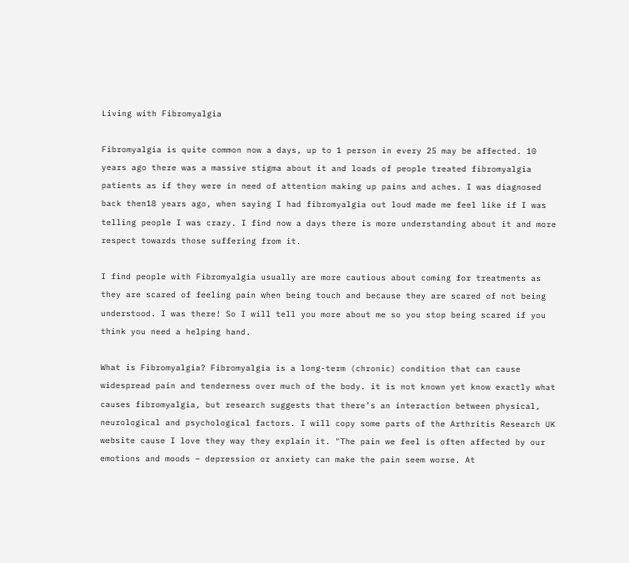Living with Fibromyalgia

Fibromyalgia is quite common now a days, up to 1 person in every 25 may be affected. 10 years ago there was a massive stigma about it and loads of people treated fibromyalgia patients as if they were in need of attention making up pains and aches. I was diagnosed back then18 years ago, when saying I had fibromyalgia out loud made me feel like if I was telling people I was crazy. I find now a days there is more understanding about it and more respect towards those suffering from it.

I find people with Fibromyalgia usually are more cautious about coming for treatments as they are scared of feeling pain when being touch and because they are scared of not being understood. I was there! So I will tell you more about me so you stop being scared if you think you need a helping hand.

What is Fibromyalgia? Fibromyalgia is a long-term (chronic) condition that can cause widespread pain and tenderness over much of the body. it is not known yet know exactly what causes fibromyalgia, but research suggests that there’s an interaction between physical, neurological and psychological factors. I will copy some parts of the Arthritis Research UK website cause I love they way they explain it. "The pain we feel is often affected by our emotions and moods – depression or anxiety can make the pain seem worse. At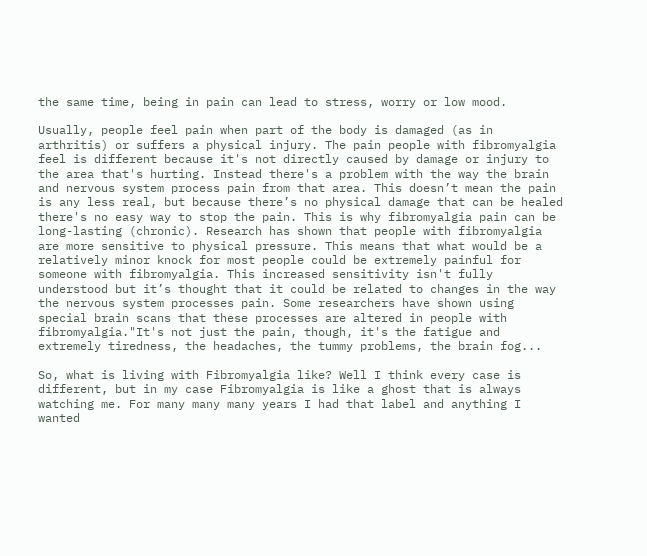the same time, being in pain can lead to stress, worry or low mood.

Usually, people feel pain when part of the body is damaged (as in arthritis) or suffers a physical injury. The pain people with fibromyalgia feel is different because it's not directly caused by damage or injury to the area that's hurting. Instead there's a problem with the way the brain and nervous system process pain from that area. This doesn’t mean the pain is any less real, but because there’s no physical damage that can be healed there's no easy way to stop the pain. This is why fibromyalgia pain can be long-lasting (chronic). Research has shown that people with fibromyalgia are more sensitive to physical pressure. This means that what would be a relatively minor knock for most people could be extremely painful for someone with fibromyalgia. This increased sensitivity isn't fully understood but it’s thought that it could be related to changes in the way the nervous system processes pain. Some researchers have shown using special brain scans that these processes are altered in people with fibromyalgia."It's not just the pain, though, it's the fatigue and extremely tiredness, the headaches, the tummy problems, the brain fog...

So, what is living with Fibromyalgia like? Well I think every case is different, but in my case Fibromyalgia is like a ghost that is always watching me. For many many many years I had that label and anything I wanted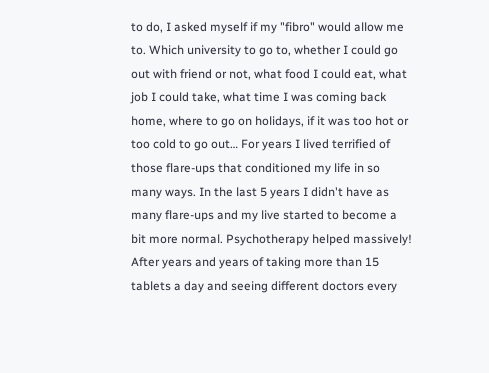to do, I asked myself if my "fibro" would allow me to. Which university to go to, whether I could go out with friend or not, what food I could eat, what job I could take, what time I was coming back home, where to go on holidays, if it was too hot or too cold to go out… For years I lived terrified of those flare-ups that conditioned my life in so many ways. In the last 5 years I didn't have as many flare-ups and my live started to become a bit more normal. Psychotherapy helped massively! After years and years of taking more than 15 tablets a day and seeing different doctors every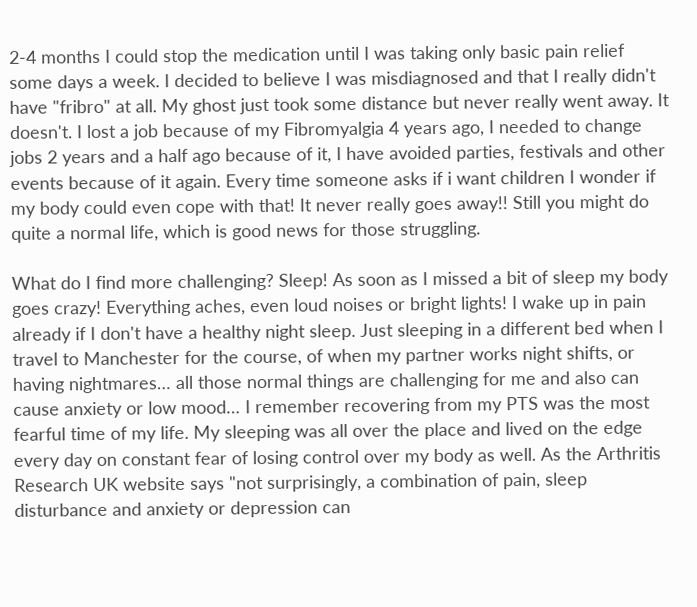2-4 months I could stop the medication until I was taking only basic pain relief some days a week. I decided to believe I was misdiagnosed and that I really didn't have "fribro" at all. My ghost just took some distance but never really went away. It doesn't. I lost a job because of my Fibromyalgia 4 years ago, I needed to change jobs 2 years and a half ago because of it, I have avoided parties, festivals and other events because of it again. Every time someone asks if i want children I wonder if my body could even cope with that! It never really goes away!! Still you might do quite a normal life, which is good news for those struggling.

What do I find more challenging? Sleep! As soon as I missed a bit of sleep my body goes crazy! Everything aches, even loud noises or bright lights! I wake up in pain already if I don't have a healthy night sleep. Just sleeping in a different bed when I travel to Manchester for the course, of when my partner works night shifts, or having nightmares… all those normal things are challenging for me and also can cause anxiety or low mood… I remember recovering from my PTS was the most fearful time of my life. My sleeping was all over the place and lived on the edge every day on constant fear of losing control over my body as well. As the Arthritis Research UK website says "not surprisingly, a combination of pain, sleep disturbance and anxiety or depression can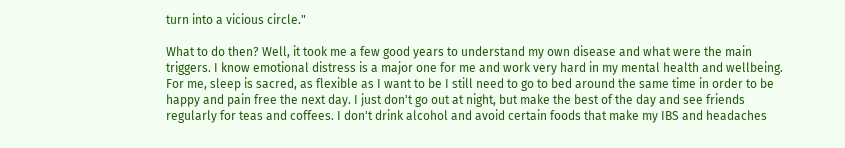turn into a vicious circle."

What to do then? Well, it took me a few good years to understand my own disease and what were the main triggers. I know emotional distress is a major one for me and work very hard in my mental health and wellbeing. For me, sleep is sacred, as flexible as I want to be I still need to go to bed around the same time in order to be happy and pain free the next day. I just don't go out at night, but make the best of the day and see friends regularly for teas and coffees. I don't drink alcohol and avoid certain foods that make my IBS and headaches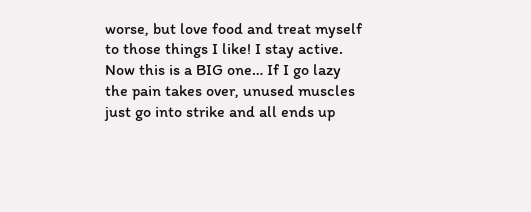worse, but love food and treat myself to those things I like! I stay active. Now this is a BIG one… If I go lazy the pain takes over, unused muscles just go into strike and all ends up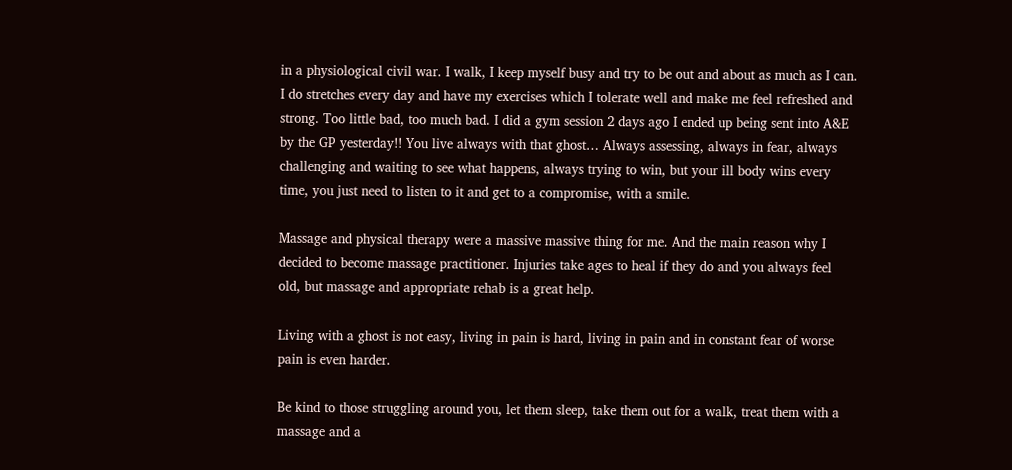in a physiological civil war. I walk, I keep myself busy and try to be out and about as much as I can. I do stretches every day and have my exercises which I tolerate well and make me feel refreshed and strong. Too little bad, too much bad. I did a gym session 2 days ago I ended up being sent into A&E by the GP yesterday!! You live always with that ghost… Always assessing, always in fear, always challenging and waiting to see what happens, always trying to win, but your ill body wins every time, you just need to listen to it and get to a compromise, with a smile.

Massage and physical therapy were a massive massive thing for me. And the main reason why I decided to become massage practitioner. Injuries take ages to heal if they do and you always feel old, but massage and appropriate rehab is a great help.

Living with a ghost is not easy, living in pain is hard, living in pain and in constant fear of worse pain is even harder.

Be kind to those struggling around you, let them sleep, take them out for a walk, treat them with a massage and a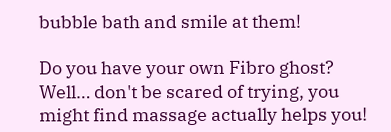bubble bath and smile at them!

Do you have your own Fibro ghost? Well… don't be scared of trying, you might find massage actually helps you!